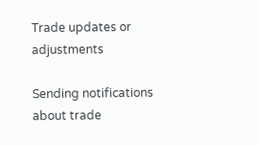Trade updates or adjustments

Sending notifications about trade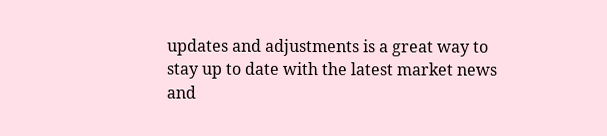updates and adjustments is a great way to stay up to date with the latest market news and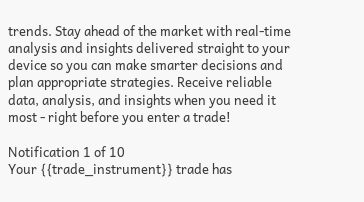trends. Stay ahead of the market with real-time analysis and insights delivered straight to your device so you can make smarter decisions and plan appropriate strategies. Receive reliable data, analysis, and insights when you need it most - right before you enter a trade!

Notification 1 of 10
Your {{trade_instrument}} trade has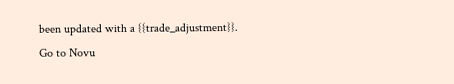been updated with a {{trade_adjustment}}.
Go to Novu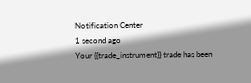Notification Center
1 second ago
Your {{trade_instrument}} trade has been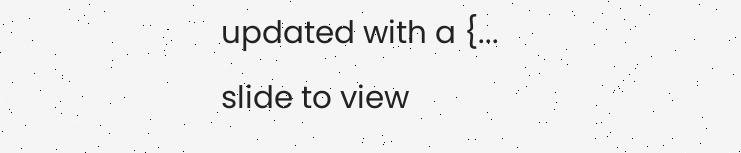updated with a {...
slide to view